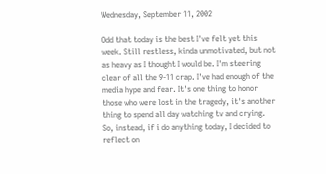Wednesday, September 11, 2002

Odd that today is the best I've felt yet this week. Still restless, kinda unmotivated, but not as heavy as I thought I would be. I'm steering clear of all the 9-11 crap. I've had enough of the media hype and fear. It's one thing to honor those who were lost in the tragedy, it's another thing to spend all day watching tv and crying. So, instead, if i do anything today, I decided to reflect on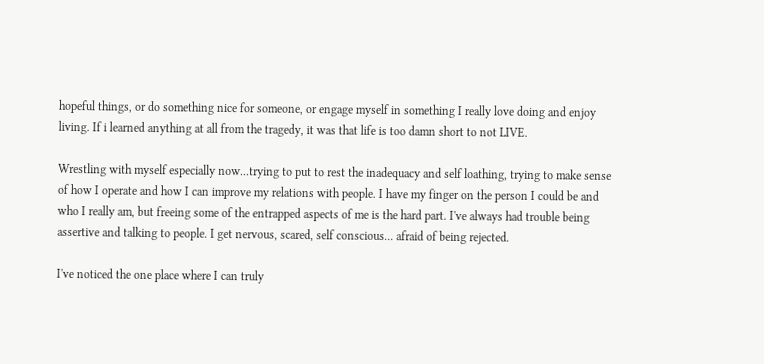hopeful things, or do something nice for someone, or engage myself in something I really love doing and enjoy living. If i learned anything at all from the tragedy, it was that life is too damn short to not LIVE.

Wrestling with myself especially now...trying to put to rest the inadequacy and self loathing, trying to make sense of how I operate and how I can improve my relations with people. I have my finger on the person I could be and who I really am, but freeing some of the entrapped aspects of me is the hard part. I've always had trouble being assertive and talking to people. I get nervous, scared, self conscious... afraid of being rejected.

I've noticed the one place where I can truly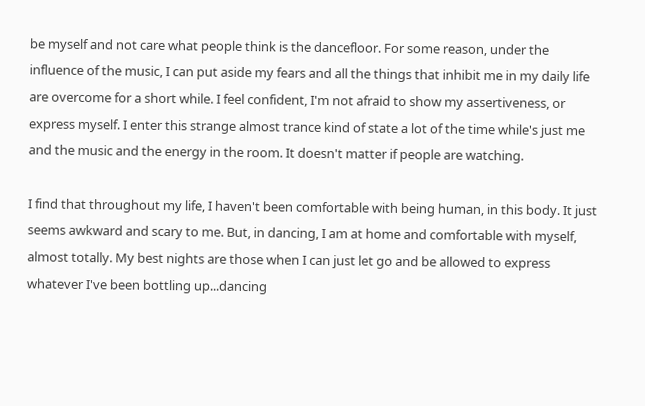be myself and not care what people think is the dancefloor. For some reason, under the influence of the music, I can put aside my fears and all the things that inhibit me in my daily life are overcome for a short while. I feel confident, I'm not afraid to show my assertiveness, or express myself. I enter this strange almost trance kind of state a lot of the time while's just me and the music and the energy in the room. It doesn't matter if people are watching.

I find that throughout my life, I haven't been comfortable with being human, in this body. It just seems awkward and scary to me. But, in dancing, I am at home and comfortable with myself, almost totally. My best nights are those when I can just let go and be allowed to express whatever I've been bottling up...dancing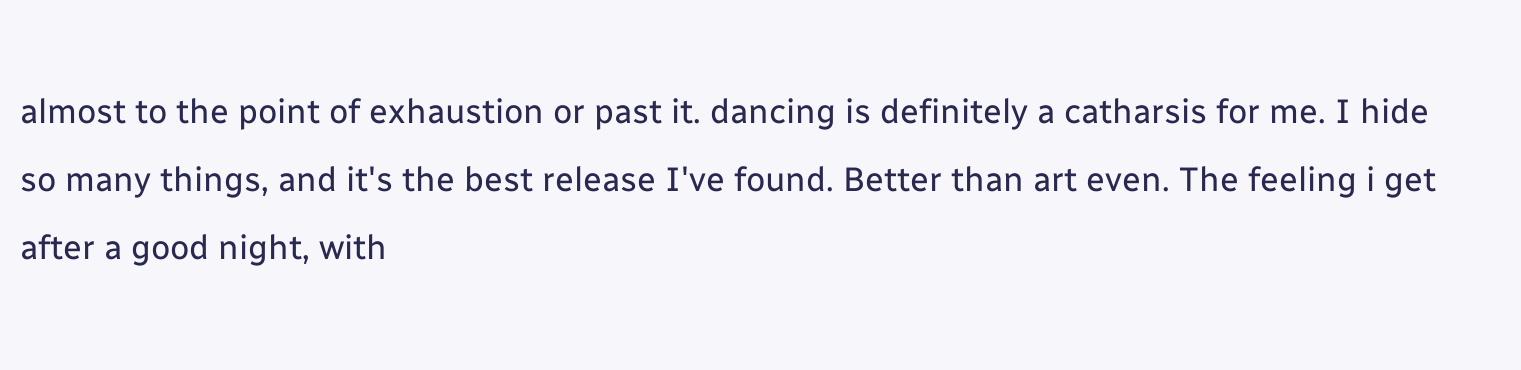almost to the point of exhaustion or past it. dancing is definitely a catharsis for me. I hide so many things, and it's the best release I've found. Better than art even. The feeling i get after a good night, with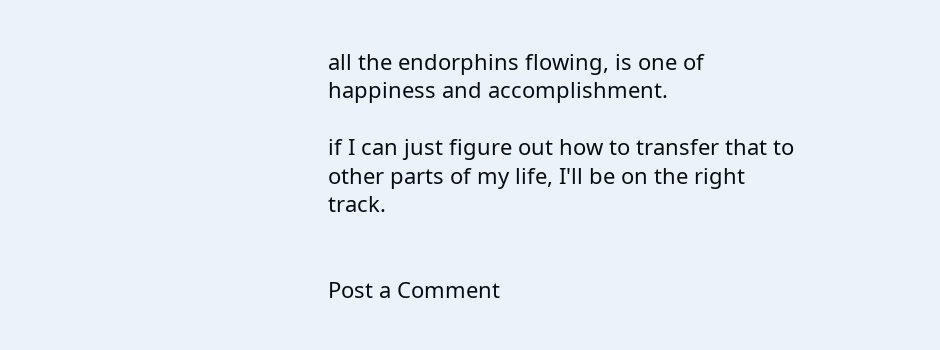all the endorphins flowing, is one of happiness and accomplishment.

if I can just figure out how to transfer that to other parts of my life, I'll be on the right track.


Post a Comment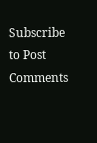Subscribe to Post Comments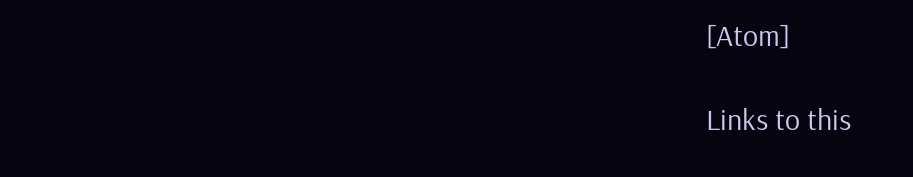[Atom]

Links to this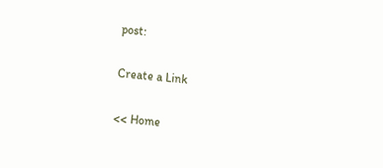post:

Create a Link

<< Home